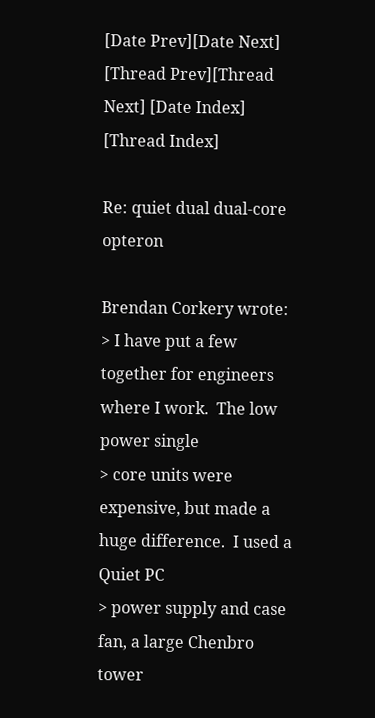[Date Prev][Date Next] [Thread Prev][Thread Next] [Date Index] [Thread Index]

Re: quiet dual dual-core opteron

Brendan Corkery wrote:
> I have put a few together for engineers where I work.  The low power single
> core units were expensive, but made a huge difference.  I used a Quiet PC
> power supply and case fan, a large Chenbro tower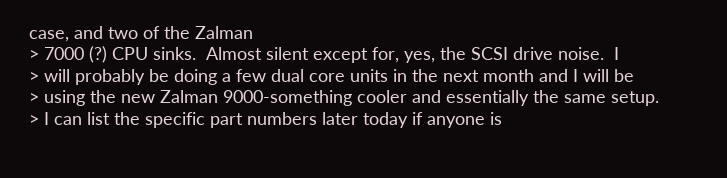case, and two of the Zalman
> 7000 (?) CPU sinks.  Almost silent except for, yes, the SCSI drive noise.  I
> will probably be doing a few dual core units in the next month and I will be
> using the new Zalman 9000-something cooler and essentially the same setup.
> I can list the specific part numbers later today if anyone is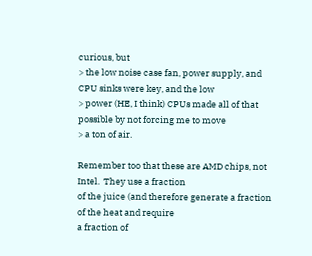curious, but
> the low noise case fan, power supply, and CPU sinks were key, and the low
> power (HE, I think) CPUs made all of that possible by not forcing me to move
> a ton of air.

Remember too that these are AMD chips, not Intel.  They use a fraction
of the juice (and therefore generate a fraction of the heat and require
a fraction of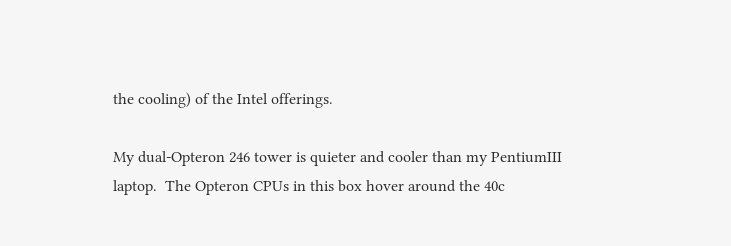the cooling) of the Intel offerings.

My dual-Opteron 246 tower is quieter and cooler than my PentiumIII
laptop.  The Opteron CPUs in this box hover around the 40c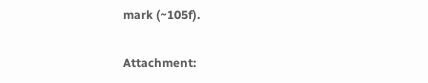mark (~105f).


Attachment: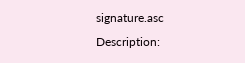signature.asc
Description: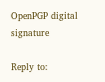OpenPGP digital signature

Reply to: